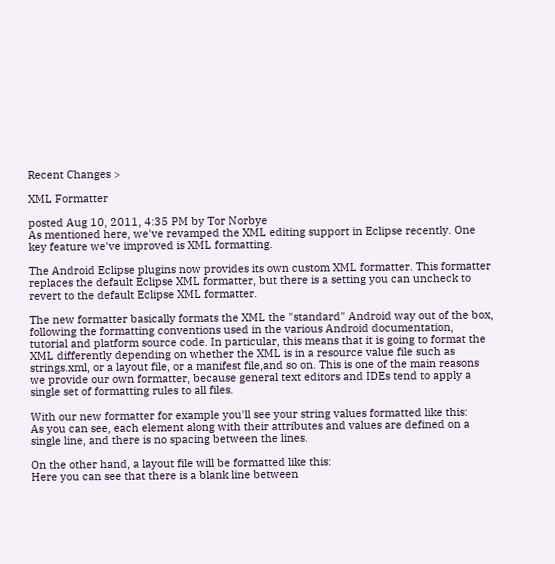Recent Changes >

XML Formatter

posted Aug 10, 2011, 4:35 PM by Tor Norbye
As mentioned here, we've revamped the XML editing support in Eclipse recently. One key feature we've improved is XML formatting.

The Android Eclipse plugins now provides its own custom XML formatter. This formatter replaces the default Eclipse XML formatter, but there is a setting you can uncheck to revert to the default Eclipse XML formatter.

The new formatter basically formats the XML the "standard" Android way out of the box, following the formatting conventions used in the various Android documentation, tutorial and platform source code. In particular, this means that it is going to format the XML differently depending on whether the XML is in a resource value file such as strings.xml, or a layout file, or a manifest file,and so on. This is one of the main reasons we provide our own formatter, because general text editors and IDEs tend to apply a single set of formatting rules to all files.

With our new formatter for example you'll see your string values formatted like this:
As you can see, each element along with their attributes and values are defined on a single line, and there is no spacing between the lines.

On the other hand, a layout file will be formatted like this:
Here you can see that there is a blank line between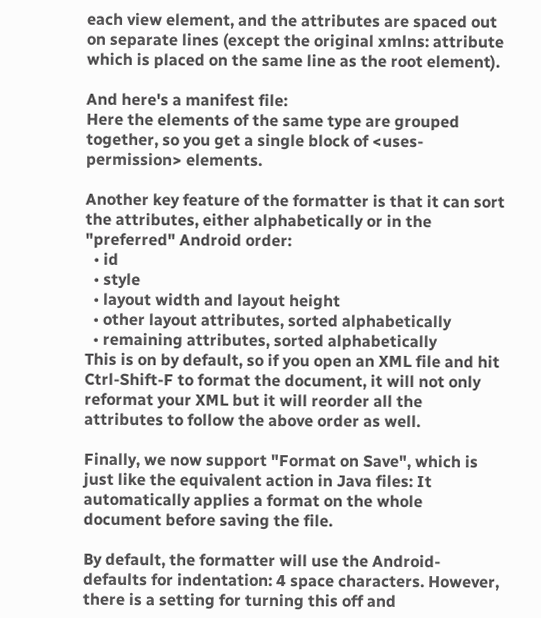each view element, and the attributes are spaced out on separate lines (except the original xmlns: attribute which is placed on the same line as the root element).

And here's a manifest file:
Here the elements of the same type are grouped together, so you get a single block of <uses-permission> elements.

Another key feature of the formatter is that it can sort the attributes, either alphabetically or in the "preferred" Android order:
  • id
  • style
  • layout width and layout height
  • other layout attributes, sorted alphabetically
  • remaining attributes, sorted alphabetically
This is on by default, so if you open an XML file and hit Ctrl-Shift-F to format the document, it will not only reformat your XML but it will reorder all the attributes to follow the above order as well.

Finally, we now support "Format on Save", which is just like the equivalent action in Java files: It automatically applies a format on the whole document before saving the file.

By default, the formatter will use the Android-defaults for indentation: 4 space characters. However, there is a setting for turning this off and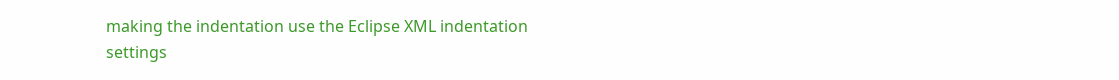making the indentation use the Eclipse XML indentation settings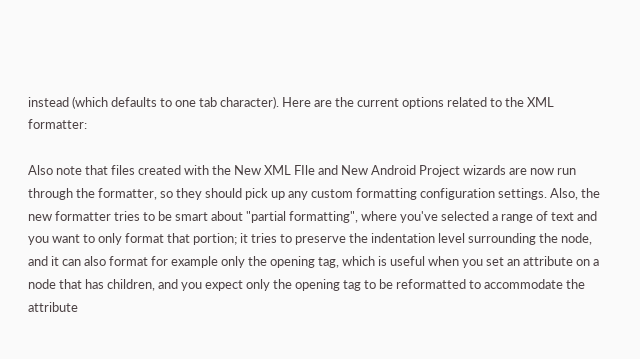instead (which defaults to one tab character). Here are the current options related to the XML formatter:

Also note that files created with the New XML FIle and New Android Project wizards are now run through the formatter, so they should pick up any custom formatting configuration settings. Also, the new formatter tries to be smart about "partial formatting", where you've selected a range of text and you want to only format that portion; it tries to preserve the indentation level surrounding the node, and it can also format for example only the opening tag, which is useful when you set an attribute on a node that has children, and you expect only the opening tag to be reformatted to accommodate the attribute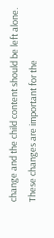change and the child content should be left alone. These changes are important for the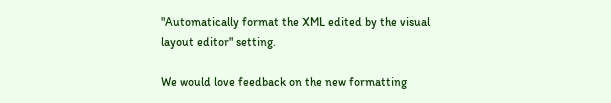"Automatically format the XML edited by the visual layout editor" setting.

We would love feedback on the new formatting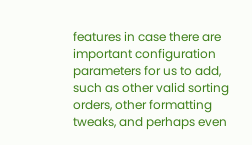features in case there are important configuration parameters for us to add, such as other valid sorting orders, other formatting tweaks, and perhaps even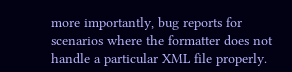more importantly, bug reports for scenarios where the formatter does not handle a particular XML file properly.